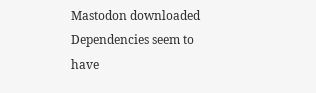Mastodon downloaded
Dependencies seem to have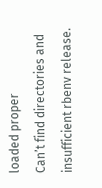loaded proper
Can’t find directories and insufficient rbenv release.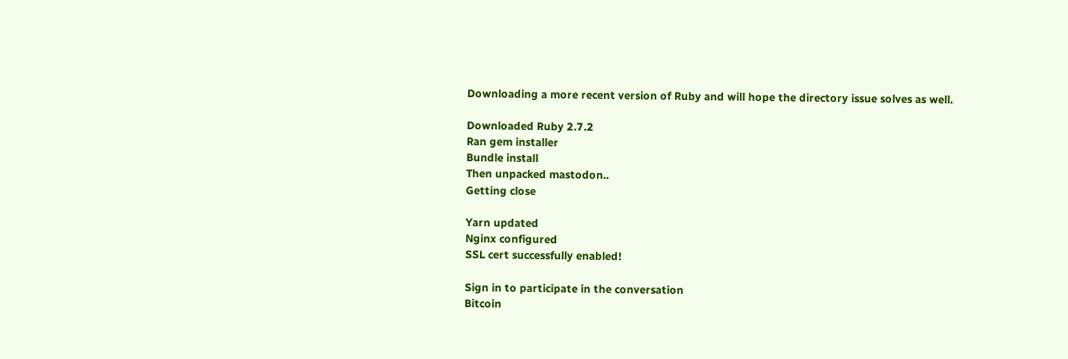Downloading a more recent version of Ruby and will hope the directory issue solves as well.

Downloaded Ruby 2.7.2
Ran gem installer
Bundle install
Then unpacked mastodon..
Getting close

Yarn updated
Nginx configured
SSL cert successfully enabled!

Sign in to participate in the conversation
Bitcoin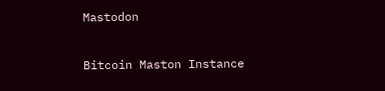Mastodon

Bitcoin Maston Instance